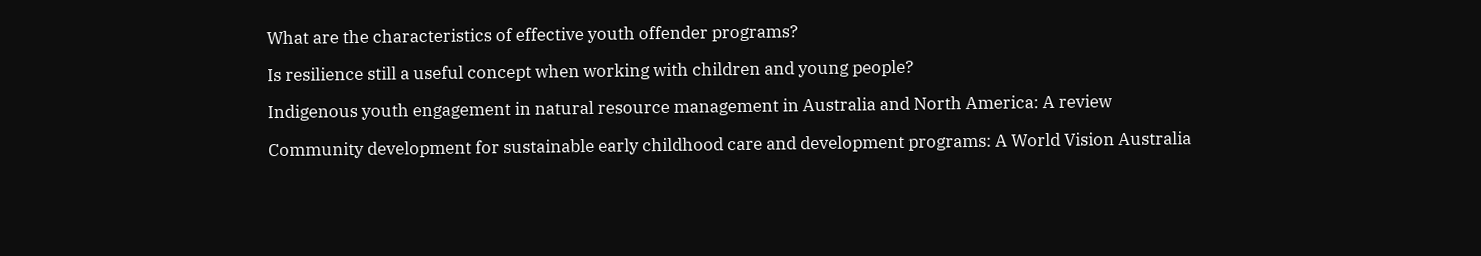What are the characteristics of effective youth offender programs?

Is resilience still a useful concept when working with children and young people?

Indigenous youth engagement in natural resource management in Australia and North America: A review

Community development for sustainable early childhood care and development programs: A World Vision Australia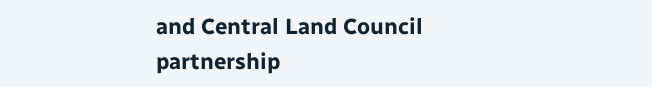and Central Land Council partnership